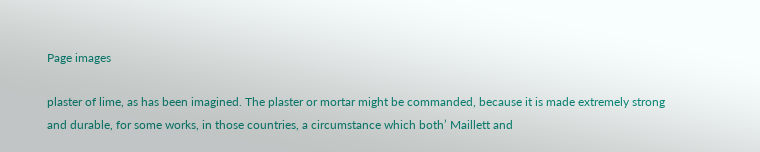Page images

plaster of lime, as has been imagined. The plaster or mortar might be commanded, because it is made extremely strong and durable, for some works, in those countries, a circumstance which both’ Maillett and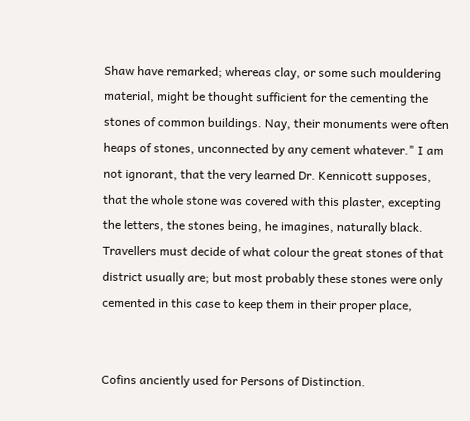Shaw have remarked; whereas clay, or some such mouldering material, might be thought sufficient for the cementing the stones of common buildings. Nay, their monuments were often heaps of stones, unconnected by any cement whatever." I am not ignorant, that the very learned Dr. Kennicott supposes, that the whole stone was covered with this plaster, excepting the letters, the stones being, he imagines, naturally black. Travellers must decide of what colour the great stones of that district usually are; but most probably these stones were only cemented in this case to keep them in their proper place,


Cofins anciently used for Persons of Distinction.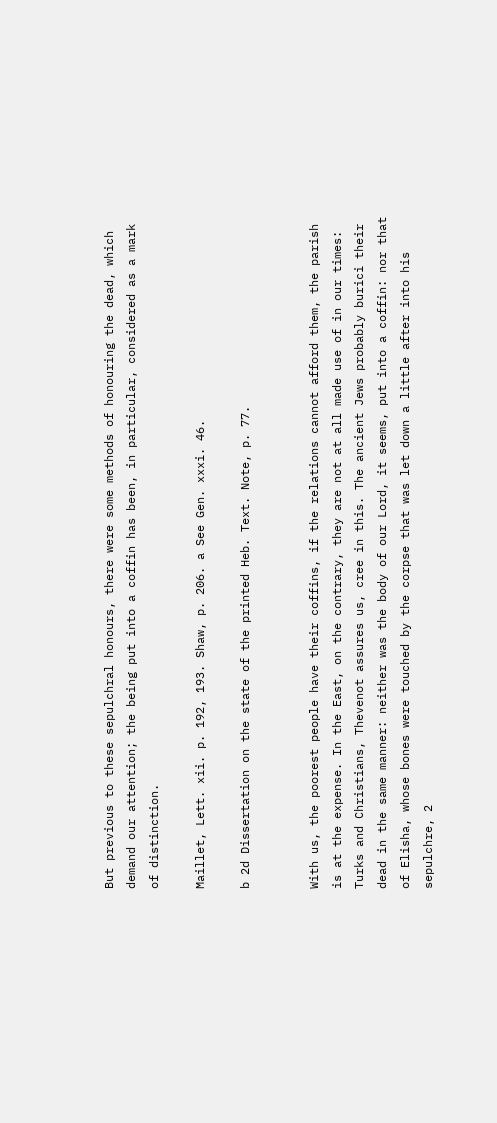But previous to these sepulchral honours, there were some methods of honouring the dead, which demand our attention; the being put into a coffin has been, in particular, considered as a mark of distinction.

Maillet, Lett. xii. p. 192, 193. Shaw, p. 206. a See Gen. xxxi. 46.

b 2d Dissertation on the state of the printed Heb. Text. Note, p. 77.


With us, the poorest people have their coffins, if the relations cannot afford them, the parish is at the expense. In the East, on the contrary, they are not at all made use of in our times: Turks and Christians, Thevenot assures us, cree in this. The ancient Jews probably burici their dead in the same manner: neither was the body of our Lord, it seems, put into a coffin: nor that of Elisha, whose bones were touched by the corpse that was let down a little after into his sepulchre, 2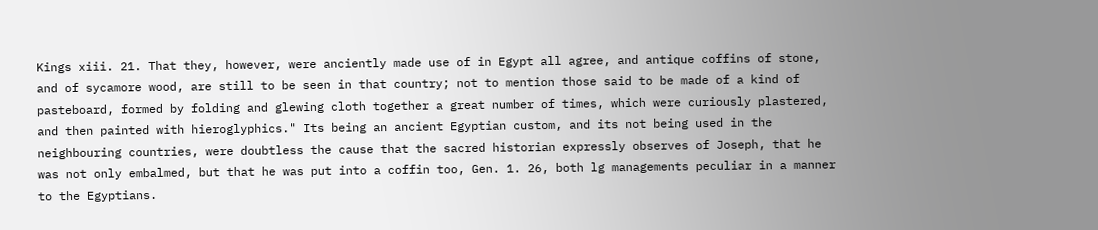Kings xiii. 21. That they, however, were anciently made use of in Egypt all agree, and antique coffins of stone, and of sycamore wood, are still to be seen in that country; not to mention those said to be made of a kind of pasteboard, formed by folding and glewing cloth together a great number of times, which were curiously plastered, and then painted with hieroglyphics." Its being an ancient Egyptian custom, and its not being used in the neighbouring countries, were doubtless the cause that the sacred historian expressly observes of Joseph, that he was not only embalmed, but that he was put into a coffin too, Gen. 1. 26, both lg managements peculiar in a manner to the Egyptians.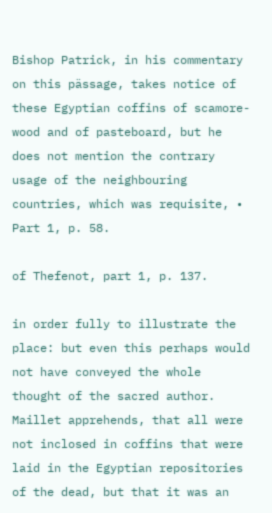Bishop Patrick, in his commentary on this pässage, takes notice of these Egyptian coffins of scamore-wood and of pasteboard, but he does not mention the contrary usage of the neighbouring countries, which was requisite, • Part 1, p. 58.

of Thefenot, part 1, p. 137.

in order fully to illustrate the place: but even this perhaps would not have conveyed the whole thought of the sacred author. Maillet apprehends, that all were not inclosed in coffins that were laid in the Egyptian repositories of the dead, but that it was an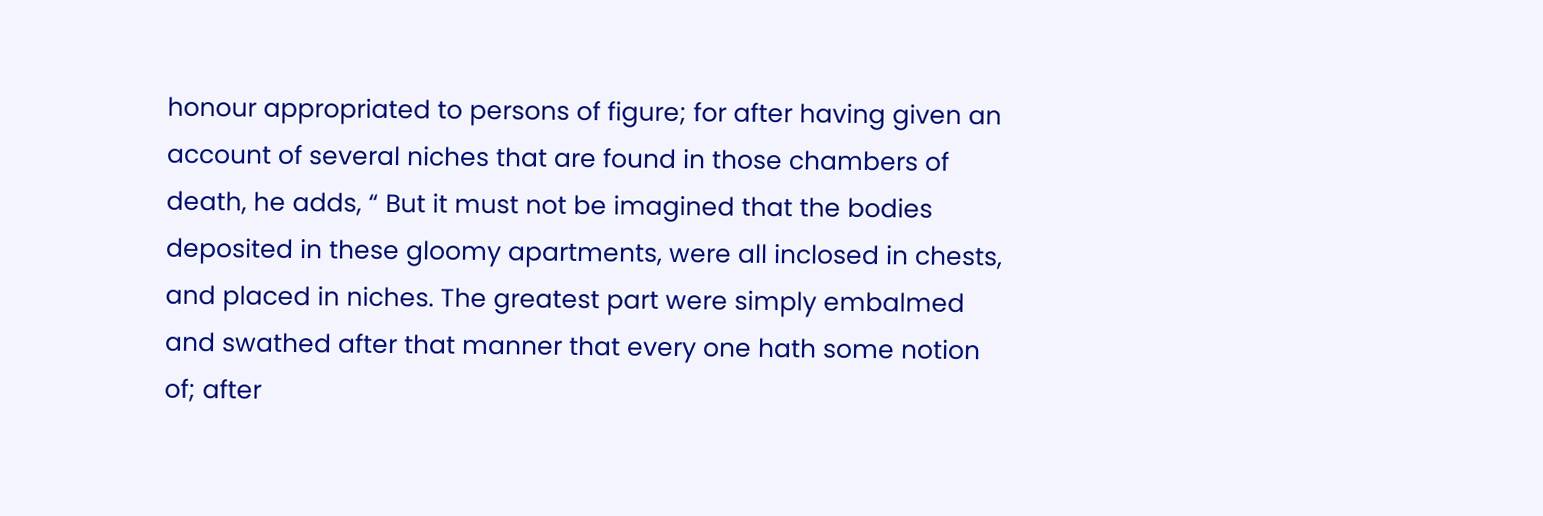honour appropriated to persons of figure; for after having given an account of several niches that are found in those chambers of death, he adds, “ But it must not be imagined that the bodies deposited in these gloomy apartments, were all inclosed in chests, and placed in niches. The greatest part were simply embalmed and swathed after that manner that every one hath some notion of; after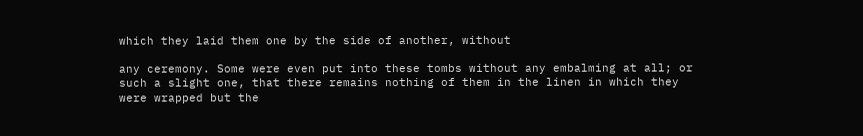which they laid them one by the side of another, without

any ceremony. Some were even put into these tombs without any embalming at all; or such a slight one, that there remains nothing of them in the linen in which they were wrapped but the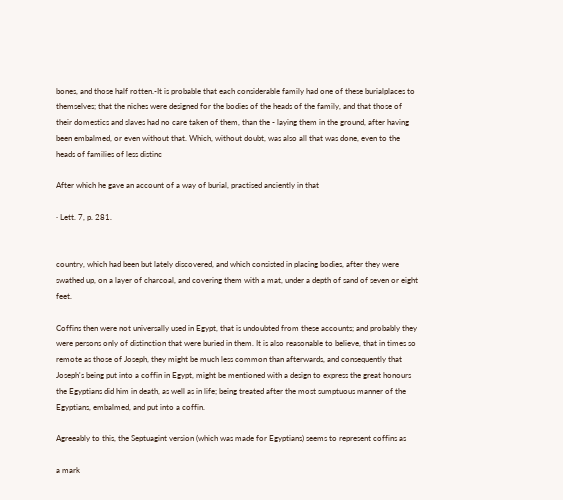bones, and those half rotten.-It is probable that each considerable family had one of these burialplaces to themselves; that the niches were designed for the bodies of the heads of the family, and that those of their domestics and slaves had no care taken of them, than the - laying them in the ground, after having been embalmed, or even without that. Which, without doubt, was also all that was done, even to the heads of families of less distinc

After which he gave an account of a way of burial, practised anciently in that

· Lett. 7, p. 281.


country, which had been but lately discovered, and which consisted in placing bodies, after they were swathed up, on a layer of charcoal, and covering them with a mat, under a depth of sand of seven or eight feet.

Coffins then were not universally used in Egypt, that is undoubted from these accounts; and probably they were persons only of distinction that were buried in them. It is also reasonable to believe, that in times so remote as those of Joseph, they might be much less common than afterwards, and consequently that Joseph's being put into a coffin in Egypt, might be mentioned with a design to express the great honours the Egyptians did him in death, as well as in life; being treated after the most sumptuous manner of the Egyptians, embalmed, and put into a coffin.

Agreeably to this, the Septuagint version (which was made for Egyptians) seems to represent coffins as

a mark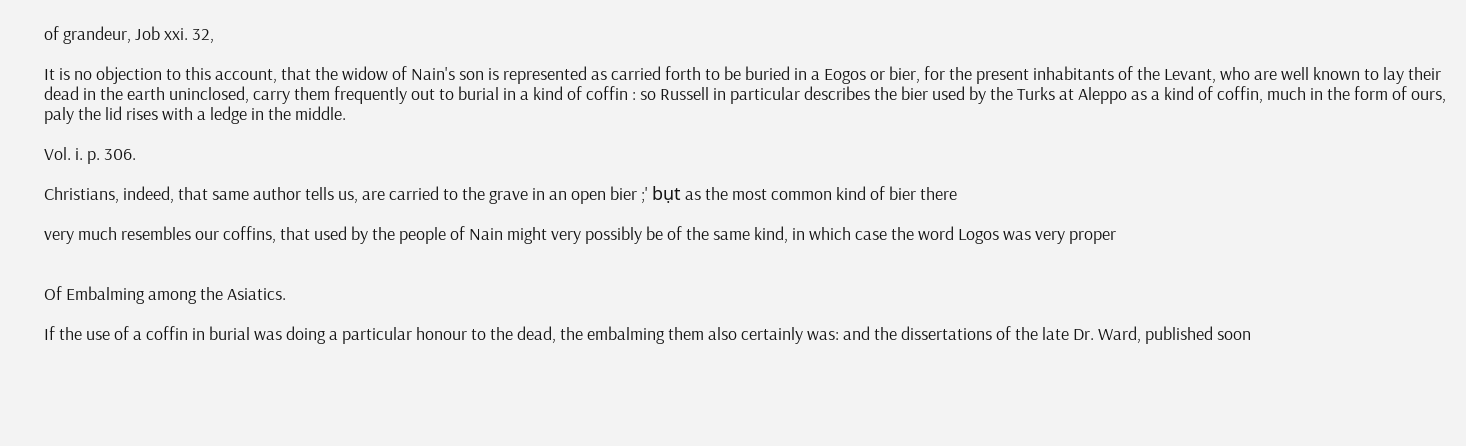of grandeur, Job xxi. 32,

It is no objection to this account, that the widow of Nain's son is represented as carried forth to be buried in a Eogos or bier, for the present inhabitants of the Levant, who are well known to lay their dead in the earth uninclosed, carry them frequently out to burial in a kind of coffin : so Russell in particular describes the bier used by the Turks at Aleppo as a kind of coffin, much in the form of ours, paly the lid rises with a ledge in the middle.

Vol. i. p. 306.

Christians, indeed, that same author tells us, are carried to the grave in an open bier ;' bụt as the most common kind of bier there

very much resembles our coffins, that used by the people of Nain might very possibly be of the same kind, in which case the word Logos was very proper


Of Embalming among the Asiatics.

If the use of a coffin in burial was doing a particular honour to the dead, the embalming them also certainly was: and the dissertations of the late Dr. Ward, published soon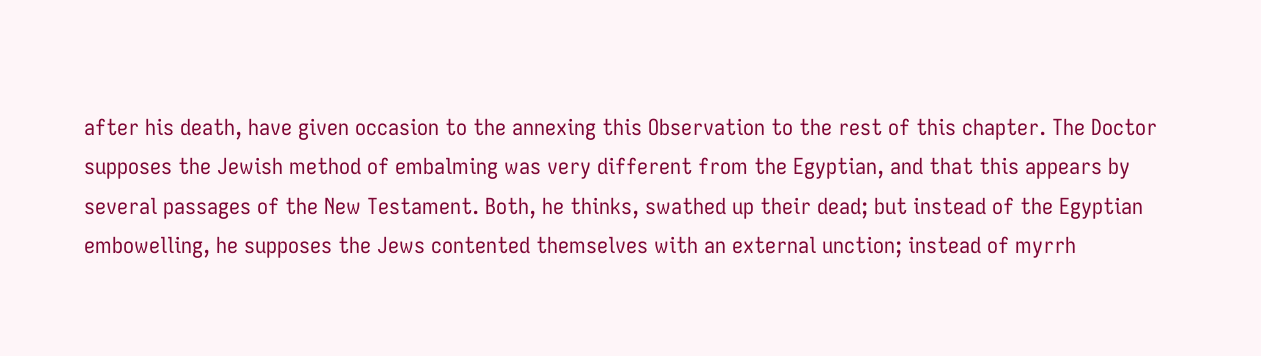after his death, have given occasion to the annexing this Observation to the rest of this chapter. The Doctor supposes the Jewish method of embalming was very different from the Egyptian, and that this appears by several passages of the New Testament. Both, he thinks, swathed up their dead; but instead of the Egyptian embowelling, he supposes the Jews contented themselves with an external unction; instead of myrrh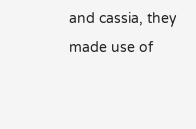and cassia, they made use of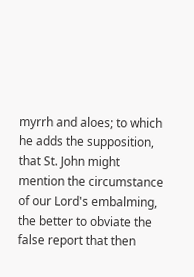myrrh and aloes; to which he adds the supposition, that St. John might mention the circumstance of our Lord's embalming, the better to obviate the false report that then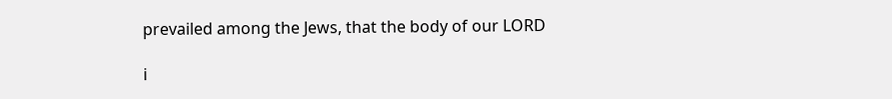prevailed among the Jews, that the body of our LORD

i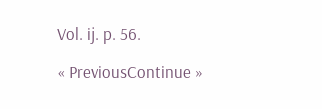Vol. ij. p. 56.

« PreviousContinue »